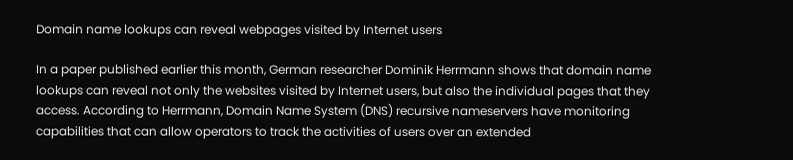Domain name lookups can reveal webpages visited by Internet users

In a paper published earlier this month, German researcher Dominik Herrmann shows that domain name lookups can reveal not only the websites visited by Internet users, but also the individual pages that they access. According to Herrmann, Domain Name System (DNS) recursive nameservers have monitoring capabilities that can allow operators to track the activities of users over an extended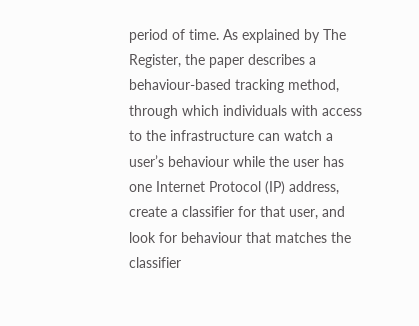period of time. As explained by The Register, the paper describes a behaviour-based tracking method, through which individuals with access to the infrastructure can watch a user’s behaviour while the user has one Internet Protocol (IP) address, create a classifier for that user, and look for behaviour that matches the classifier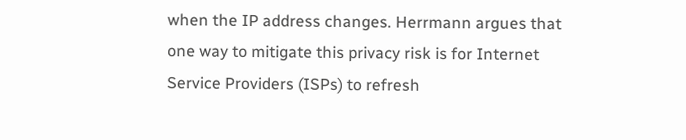when the IP address changes. Herrmann argues that one way to mitigate this privacy risk is for Internet Service Providers (ISPs) to refresh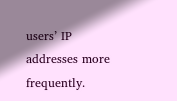users’ IP addresses more frequently.